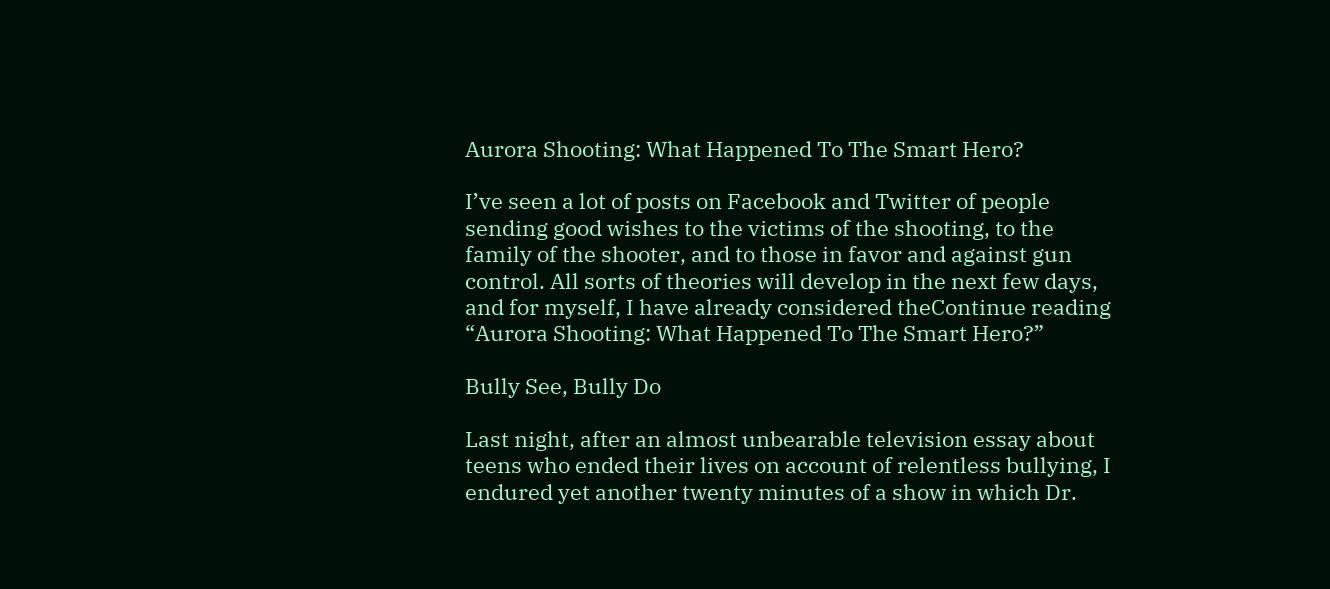Aurora Shooting: What Happened To The Smart Hero?

I’ve seen a lot of posts on Facebook and Twitter of people sending good wishes to the victims of the shooting, to the family of the shooter, and to those in favor and against gun control. All sorts of theories will develop in the next few days, and for myself, I have already considered theContinue reading “Aurora Shooting: What Happened To The Smart Hero?”

Bully See, Bully Do

Last night, after an almost unbearable television essay about teens who ended their lives on account of relentless bullying, I endured yet another twenty minutes of a show in which Dr.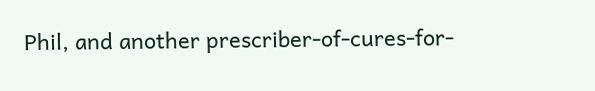Phil, and another prescriber-of-cures-for-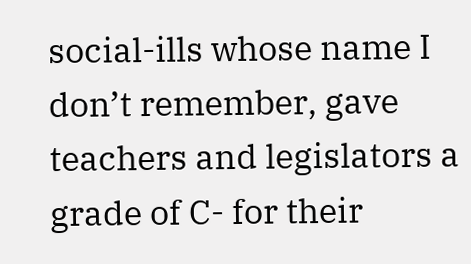social-ills whose name I don’t remember, gave teachers and legislators a grade of C- for their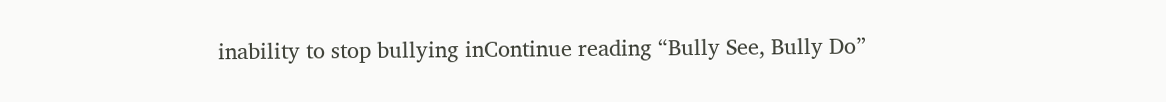inability to stop bullying inContinue reading “Bully See, Bully Do”